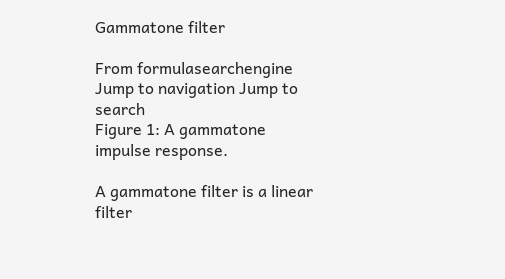Gammatone filter

From formulasearchengine
Jump to navigation Jump to search
Figure 1: A gammatone impulse response.

A gammatone filter is a linear filter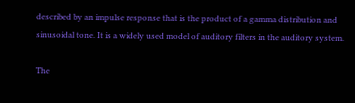described by an impulse response that is the product of a gamma distribution and sinusoidal tone. It is a widely used model of auditory filters in the auditory system.

The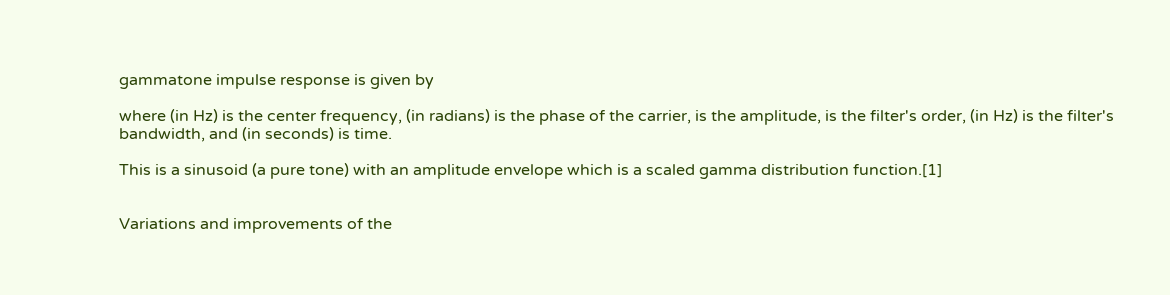gammatone impulse response is given by

where (in Hz) is the center frequency, (in radians) is the phase of the carrier, is the amplitude, is the filter's order, (in Hz) is the filter's bandwidth, and (in seconds) is time.

This is a sinusoid (a pure tone) with an amplitude envelope which is a scaled gamma distribution function.[1]


Variations and improvements of the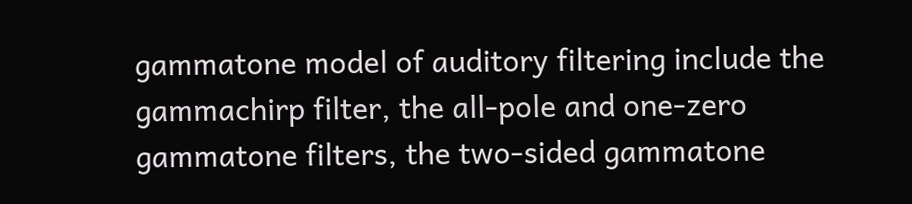gammatone model of auditory filtering include the gammachirp filter, the all-pole and one-zero gammatone filters, the two-sided gammatone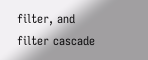filter, and filter cascade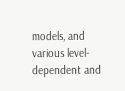models, and various level-dependent and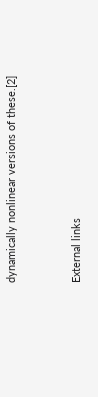dynamically nonlinear versions of these.[2]


External links